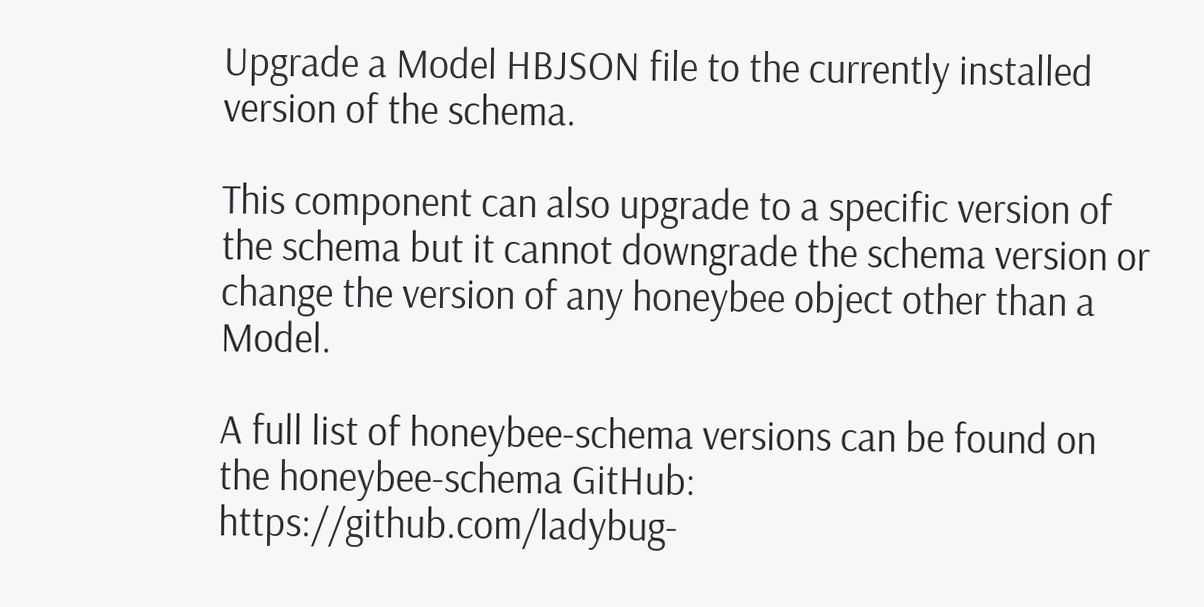Upgrade a Model HBJSON file to the currently installed version of the schema.

This component can also upgrade to a specific version of the schema but it cannot downgrade the schema version or change the version of any honeybee object other than a Model.

A full list of honeybee-schema versions can be found on the honeybee-schema GitHub: https://github.com/ladybug-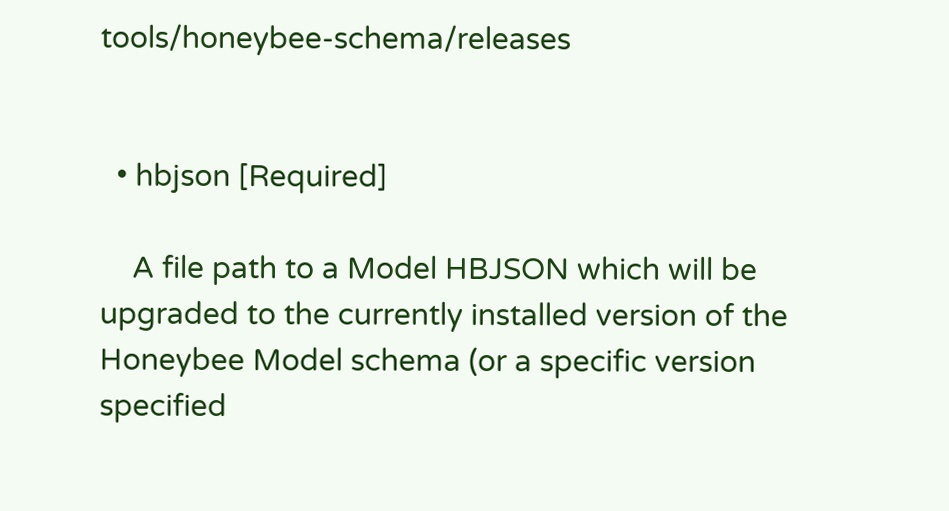tools/honeybee-schema/releases


  • hbjson [Required]

    A file path to a Model HBJSON which will be upgraded to the currently installed version of the Honeybee Model schema (or a specific version specified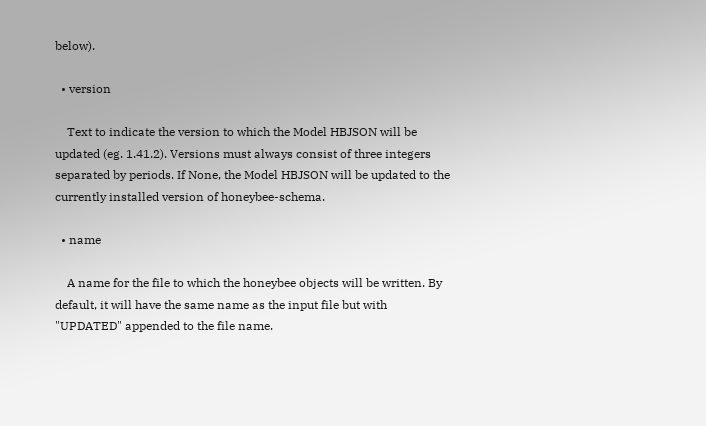below).

  • version

    Text to indicate the version to which the Model HBJSON will be updated (eg. 1.41.2). Versions must always consist of three integers separated by periods. If None, the Model HBJSON will be updated to the currently installed version of honeybee-schema.

  • name

    A name for the file to which the honeybee objects will be written. By default, it will have the same name as the input file but with "UPDATED" appended to the file name.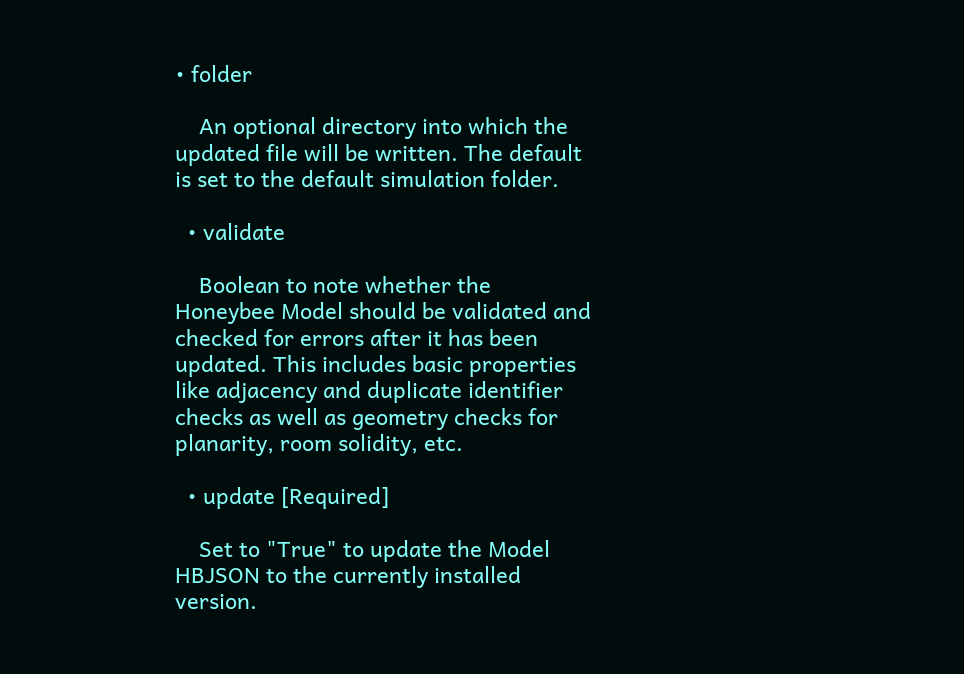• folder

    An optional directory into which the updated file will be written. The default is set to the default simulation folder.

  • validate

    Boolean to note whether the Honeybee Model should be validated and checked for errors after it has been updated. This includes basic properties like adjacency and duplicate identifier checks as well as geometry checks for planarity, room solidity, etc.

  • update [Required]

    Set to "True" to update the Model HBJSON to the currently installed version.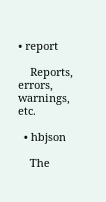• report

    Reports, errors, warnings, etc.

  • hbjson

    The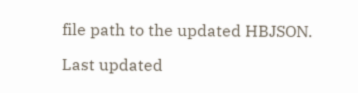file path to the updated HBJSON.

Last updated